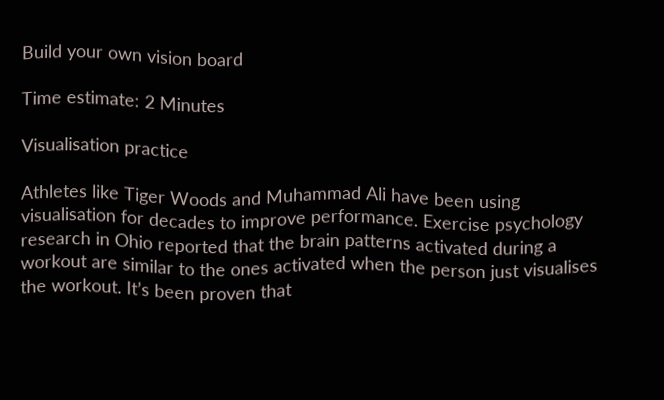Build your own vision board

Time estimate: 2 Minutes

Visualisation practice

Athletes like Tiger Woods and Muhammad Ali have been using visualisation for decades to improve performance. Exercise psychology research in Ohio reported that the brain patterns activated during a workout are similar to the ones activated when the person just visualises the workout. It’s been proven that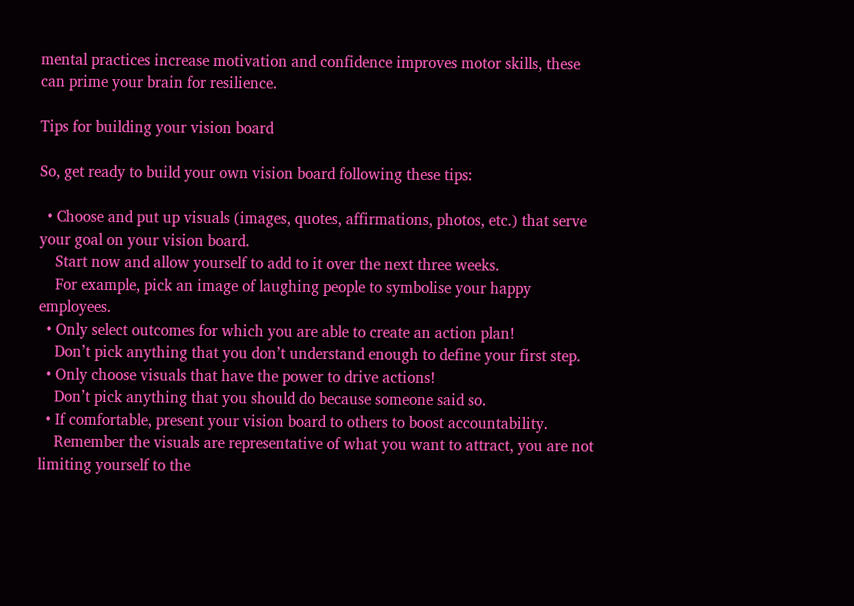mental practices increase motivation and confidence improves motor skills, these can prime your brain for resilience.

Tips for building your vision board

So, get ready to build your own vision board following these tips:

  • Choose and put up visuals (images, quotes, affirmations, photos, etc.) that serve your goal on your vision board.
    Start now and allow yourself to add to it over the next three weeks.
    For example, pick an image of laughing people to symbolise your happy employees.
  • Only select outcomes for which you are able to create an action plan!
    Don’t pick anything that you don’t understand enough to define your first step.
  • Only choose visuals that have the power to drive actions!
    Don’t pick anything that you should do because someone said so.
  • If comfortable, present your vision board to others to boost accountability.
    Remember the visuals are representative of what you want to attract, you are not limiting yourself to the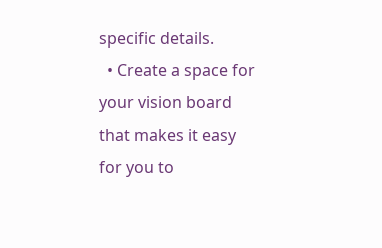specific details.
  • Create a space for your vision board that makes it easy for you to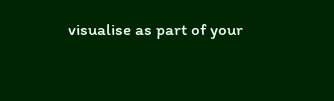visualise as part of your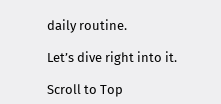daily routine.

Let’s dive right into it.

Scroll to Top